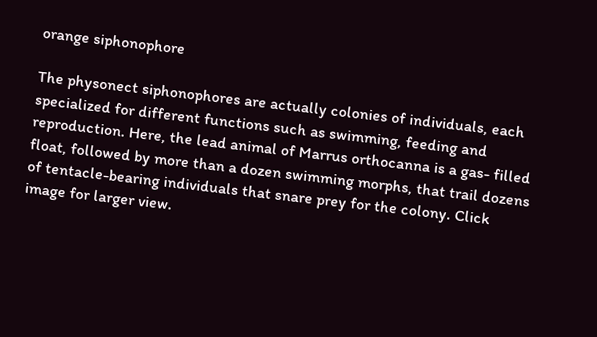orange siphonophore

The physonect siphonophores are actually colonies of individuals, each specialized for different functions such as swimming, feeding and reproduction. Here, the lead animal of Marrus orthocanna is a gas- filled float, followed by more than a dozen swimming morphs, that trail dozens of tentacle-bearing individuals that snare prey for the colony. Click image for larger view.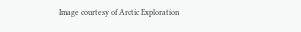Image courtesy of Arctic Exploration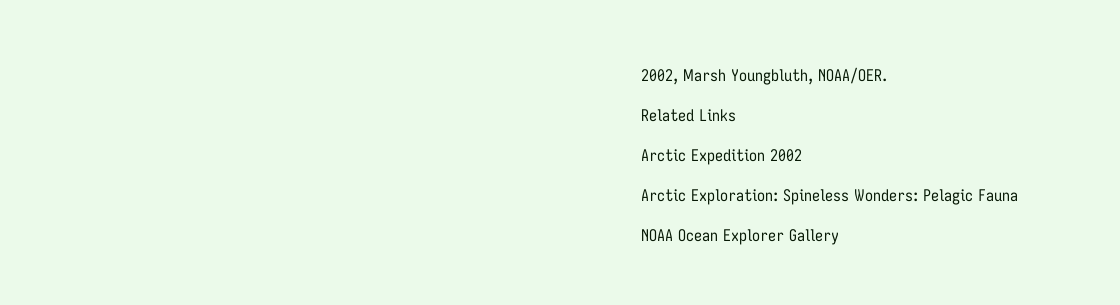2002, Marsh Youngbluth, NOAA/OER.

Related Links

Arctic Expedition 2002

Arctic Exploration: Spineless Wonders: Pelagic Fauna

NOAA Ocean Explorer Gallery